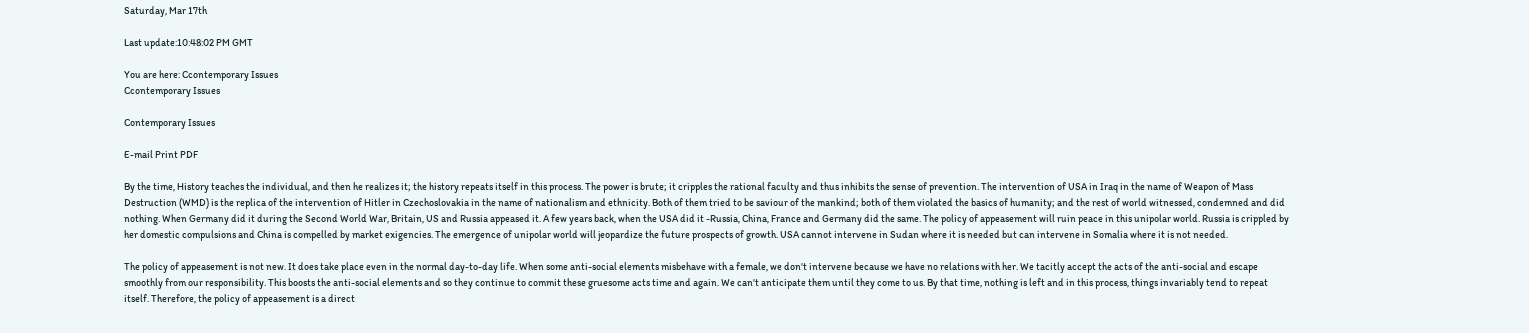Saturday, Mar 17th

Last update:10:48:02 PM GMT

You are here: Ccontemporary Issues
Ccontemporary Issues

Contemporary Issues

E-mail Print PDF

By the time, History teaches the individual, and then he realizes it; the history repeats itself in this process. The power is brute; it cripples the rational faculty and thus inhibits the sense of prevention. The intervention of USA in Iraq in the name of Weapon of Mass Destruction (WMD) is the replica of the intervention of Hitler in Czechoslovakia in the name of nationalism and ethnicity. Both of them tried to be saviour of the mankind; both of them violated the basics of humanity; and the rest of world witnessed, condemned and did nothing. When Germany did it during the Second World War, Britain, US and Russia appeased it. A few years back, when the USA did it -Russia, China, France and Germany did the same. The policy of appeasement will ruin peace in this unipolar world. Russia is crippled by her domestic compulsions and China is compelled by market exigencies. The emergence of unipolar world will jeopardize the future prospects of growth. USA cannot intervene in Sudan where it is needed but can intervene in Somalia where it is not needed.

The policy of appeasement is not new. It does take place even in the normal day-to-day life. When some anti-social elements misbehave with a female, we don't intervene because we have no relations with her. We tacitly accept the acts of the anti-social and escape smoothly from our responsibility. This boosts the anti-social elements and so they continue to commit these gruesome acts time and again. We can't anticipate them until they come to us. By that time, nothing is left and in this process, things invariably tend to repeat itself. Therefore, the policy of appeasement is a direct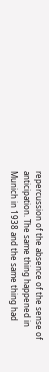repercussion of the absence of the sense of anticipation. The same thing happened in Munich in 1938 and the same thing had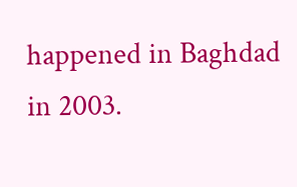happened in Baghdad in 2003.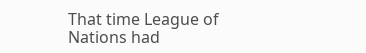That time League of Nations had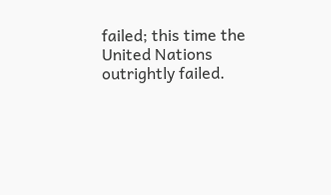failed; this time the United Nations outrightly failed.